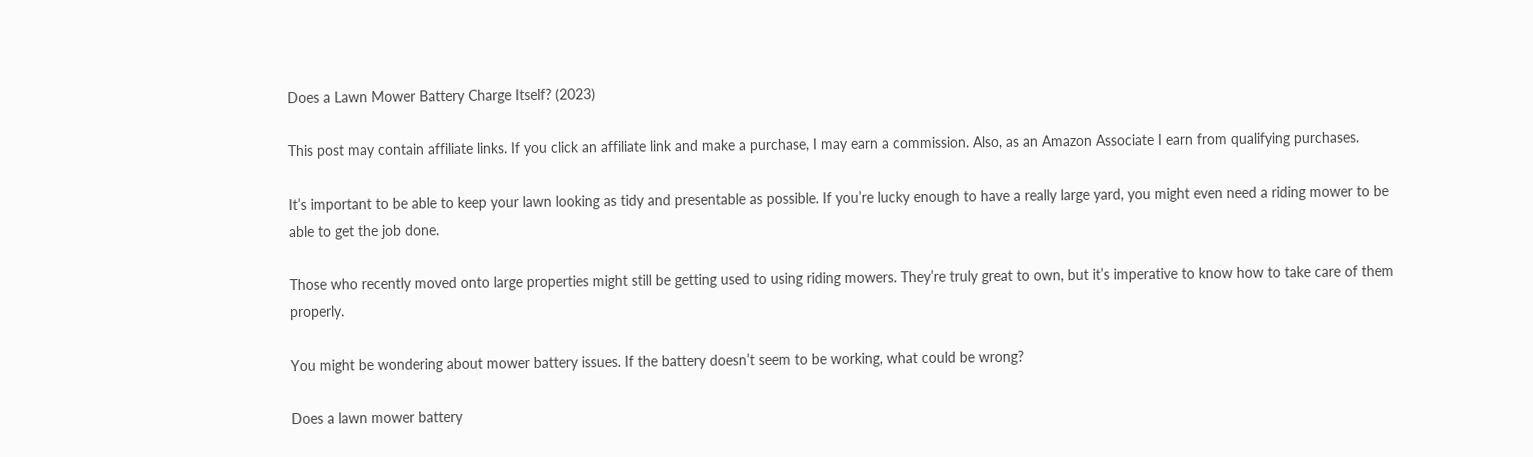Does a Lawn Mower Battery Charge Itself? (2023)

This post may contain affiliate links. If you click an affiliate link and make a purchase, I may earn a commission. Also, as an Amazon Associate I earn from qualifying purchases.

It’s important to be able to keep your lawn looking as tidy and presentable as possible. If you’re lucky enough to have a really large yard, you might even need a riding mower to be able to get the job done.

Those who recently moved onto large properties might still be getting used to using riding mowers. They’re truly great to own, but it’s imperative to know how to take care of them properly.

You might be wondering about mower battery issues. If the battery doesn’t seem to be working, what could be wrong?

Does a lawn mower battery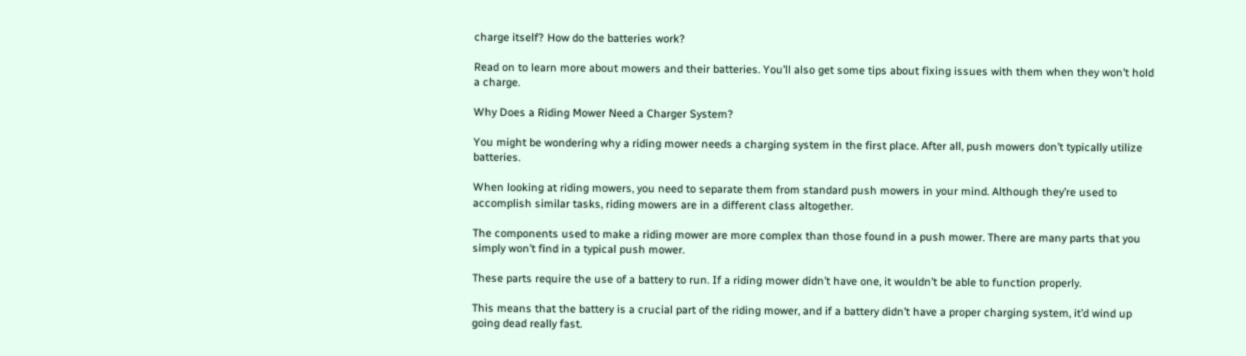charge itself? How do the batteries work?

Read on to learn more about mowers and their batteries. You’ll also get some tips about fixing issues with them when they won’t hold a charge.

Why Does a Riding Mower Need a Charger System?

You might be wondering why a riding mower needs a charging system in the first place. After all, push mowers don’t typically utilize batteries.

When looking at riding mowers, you need to separate them from standard push mowers in your mind. Although they’re used to accomplish similar tasks, riding mowers are in a different class altogether.

The components used to make a riding mower are more complex than those found in a push mower. There are many parts that you simply won’t find in a typical push mower.

These parts require the use of a battery to run. If a riding mower didn’t have one, it wouldn’t be able to function properly.

This means that the battery is a crucial part of the riding mower, and if a battery didn’t have a proper charging system, it’d wind up going dead really fast.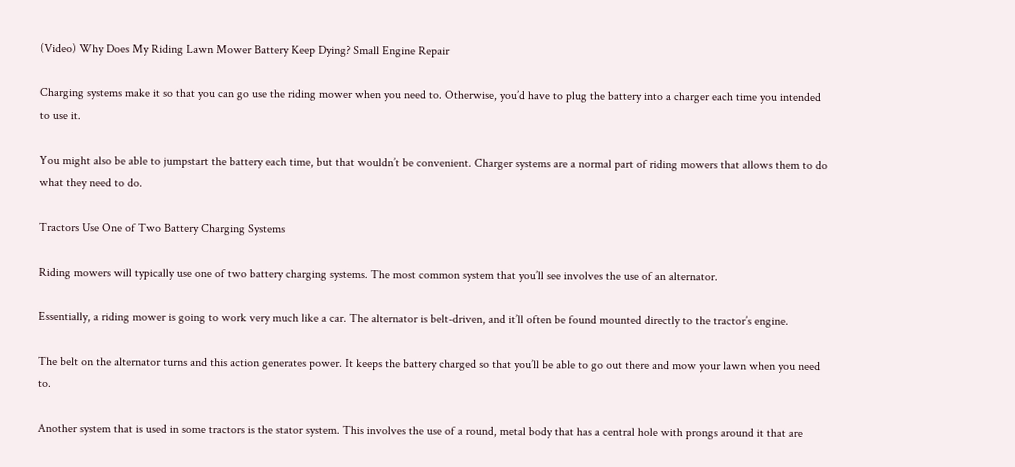(Video) Why Does My Riding Lawn Mower Battery Keep Dying? Small Engine Repair

Charging systems make it so that you can go use the riding mower when you need to. Otherwise, you’d have to plug the battery into a charger each time you intended to use it.

You might also be able to jumpstart the battery each time, but that wouldn’t be convenient. Charger systems are a normal part of riding mowers that allows them to do what they need to do.

Tractors Use One of Two Battery Charging Systems

Riding mowers will typically use one of two battery charging systems. The most common system that you’ll see involves the use of an alternator.

Essentially, a riding mower is going to work very much like a car. The alternator is belt-driven, and it’ll often be found mounted directly to the tractor’s engine.

The belt on the alternator turns and this action generates power. It keeps the battery charged so that you’ll be able to go out there and mow your lawn when you need to.

Another system that is used in some tractors is the stator system. This involves the use of a round, metal body that has a central hole with prongs around it that are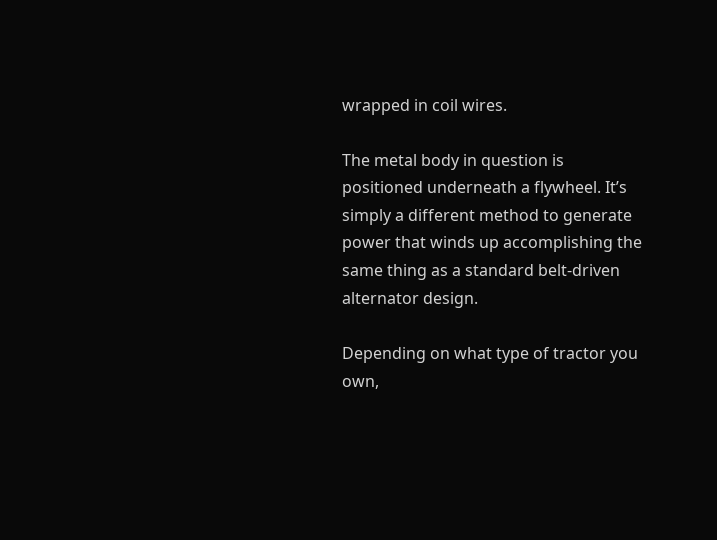wrapped in coil wires.

The metal body in question is positioned underneath a flywheel. It’s simply a different method to generate power that winds up accomplishing the same thing as a standard belt-driven alternator design.

Depending on what type of tractor you own,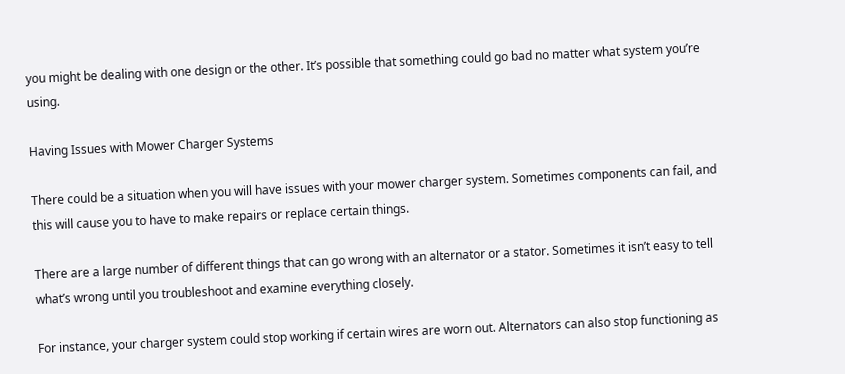you might be dealing with one design or the other. It’s possible that something could go bad no matter what system you’re using.

Having Issues with Mower Charger Systems

There could be a situation when you will have issues with your mower charger system. Sometimes components can fail, and this will cause you to have to make repairs or replace certain things.

There are a large number of different things that can go wrong with an alternator or a stator. Sometimes it isn’t easy to tell what’s wrong until you troubleshoot and examine everything closely.

For instance, your charger system could stop working if certain wires are worn out. Alternators can also stop functioning as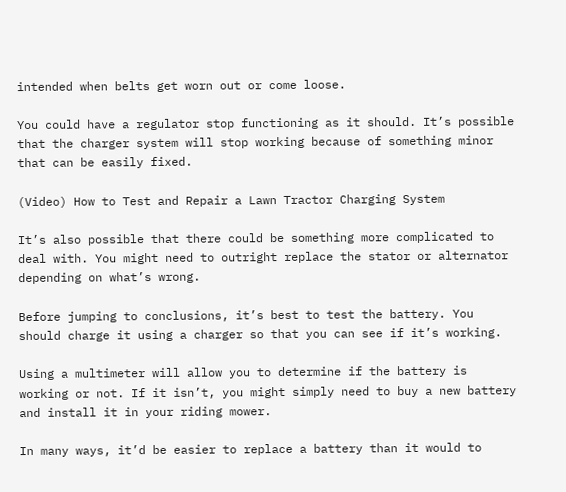intended when belts get worn out or come loose.

You could have a regulator stop functioning as it should. It’s possible that the charger system will stop working because of something minor that can be easily fixed.

(Video) How to Test and Repair a Lawn Tractor Charging System

It’s also possible that there could be something more complicated to deal with. You might need to outright replace the stator or alternator depending on what’s wrong.

Before jumping to conclusions, it’s best to test the battery. You should charge it using a charger so that you can see if it’s working.

Using a multimeter will allow you to determine if the battery is working or not. If it isn’t, you might simply need to buy a new battery and install it in your riding mower.

In many ways, it’d be easier to replace a battery than it would to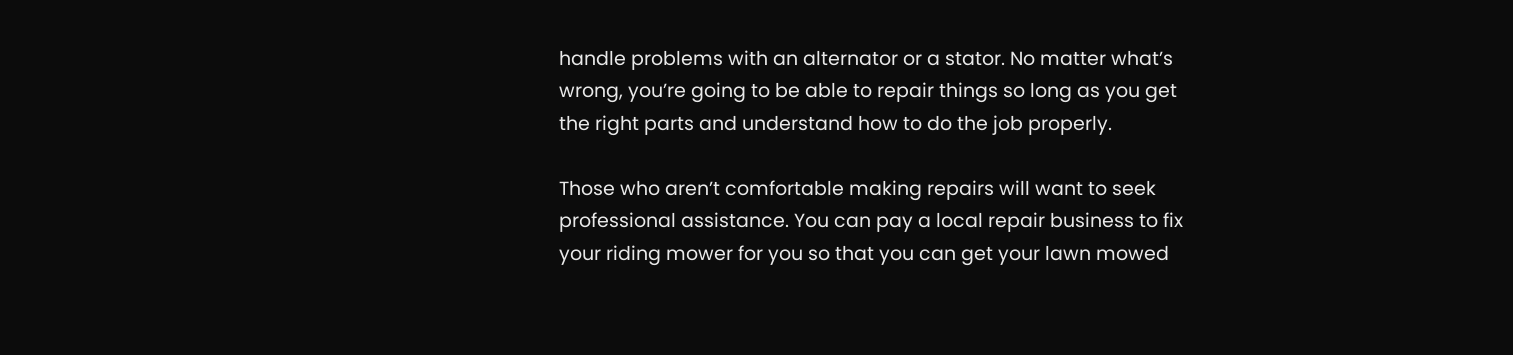handle problems with an alternator or a stator. No matter what’s wrong, you’re going to be able to repair things so long as you get the right parts and understand how to do the job properly.

Those who aren’t comfortable making repairs will want to seek professional assistance. You can pay a local repair business to fix your riding mower for you so that you can get your lawn mowed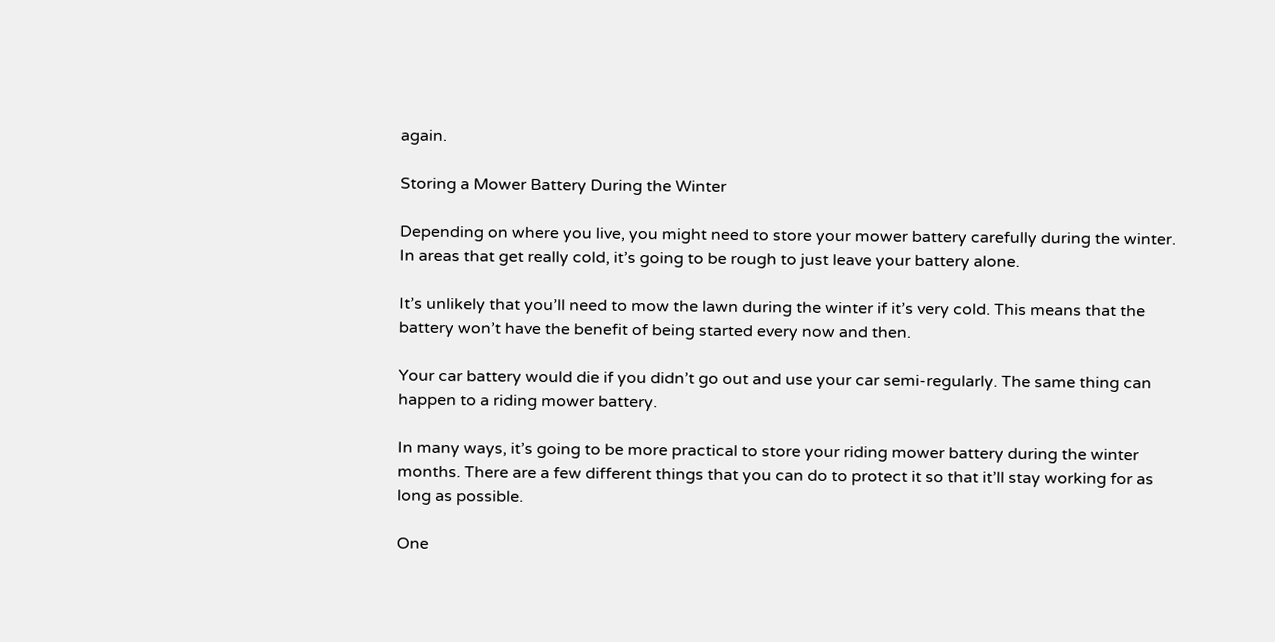again.

Storing a Mower Battery During the Winter

Depending on where you live, you might need to store your mower battery carefully during the winter. In areas that get really cold, it’s going to be rough to just leave your battery alone.

It’s unlikely that you’ll need to mow the lawn during the winter if it’s very cold. This means that the battery won’t have the benefit of being started every now and then.

Your car battery would die if you didn’t go out and use your car semi-regularly. The same thing can happen to a riding mower battery.

In many ways, it’s going to be more practical to store your riding mower battery during the winter months. There are a few different things that you can do to protect it so that it’ll stay working for as long as possible.

One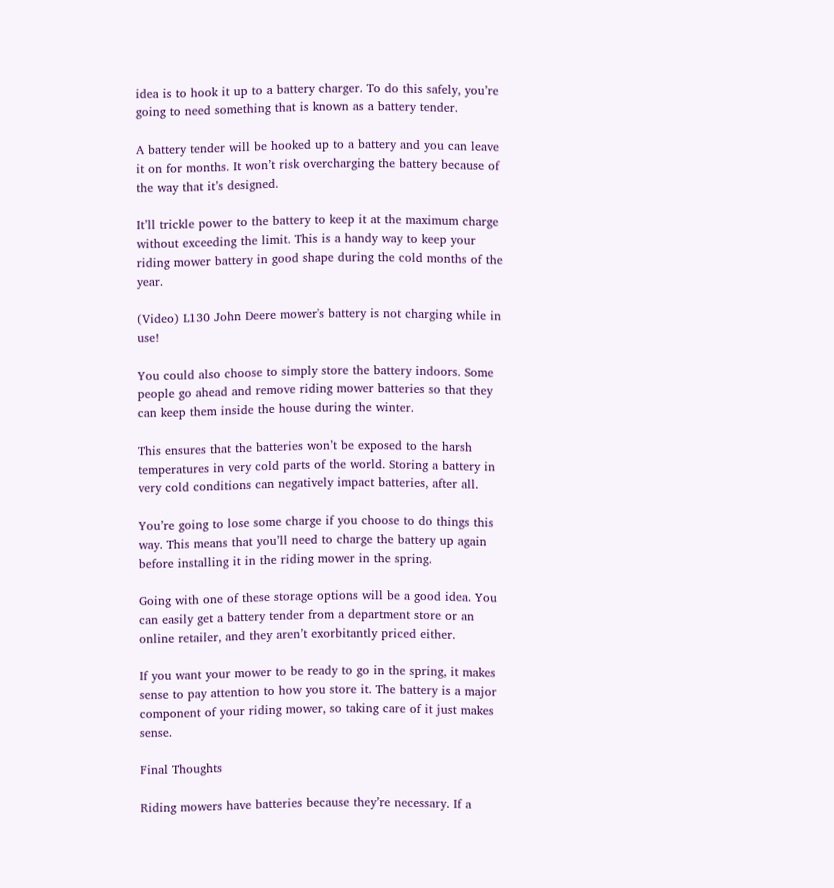idea is to hook it up to a battery charger. To do this safely, you’re going to need something that is known as a battery tender.

A battery tender will be hooked up to a battery and you can leave it on for months. It won’t risk overcharging the battery because of the way that it’s designed.

It’ll trickle power to the battery to keep it at the maximum charge without exceeding the limit. This is a handy way to keep your riding mower battery in good shape during the cold months of the year.

(Video) L130 John Deere mower's battery is not charging while in use!

You could also choose to simply store the battery indoors. Some people go ahead and remove riding mower batteries so that they can keep them inside the house during the winter.

This ensures that the batteries won’t be exposed to the harsh temperatures in very cold parts of the world. Storing a battery in very cold conditions can negatively impact batteries, after all.

You’re going to lose some charge if you choose to do things this way. This means that you’ll need to charge the battery up again before installing it in the riding mower in the spring.

Going with one of these storage options will be a good idea. You can easily get a battery tender from a department store or an online retailer, and they aren’t exorbitantly priced either.

If you want your mower to be ready to go in the spring, it makes sense to pay attention to how you store it. The battery is a major component of your riding mower, so taking care of it just makes sense.

Final Thoughts

Riding mowers have batteries because they’re necessary. If a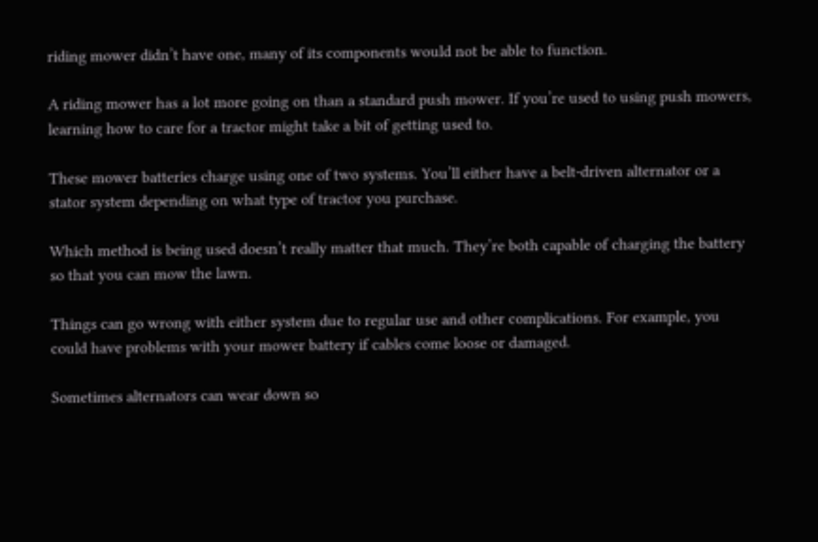riding mower didn’t have one, many of its components would not be able to function.

A riding mower has a lot more going on than a standard push mower. If you’re used to using push mowers, learning how to care for a tractor might take a bit of getting used to.

These mower batteries charge using one of two systems. You’ll either have a belt-driven alternator or a stator system depending on what type of tractor you purchase.

Which method is being used doesn’t really matter that much. They’re both capable of charging the battery so that you can mow the lawn.

Things can go wrong with either system due to regular use and other complications. For example, you could have problems with your mower battery if cables come loose or damaged.

Sometimes alternators can wear down so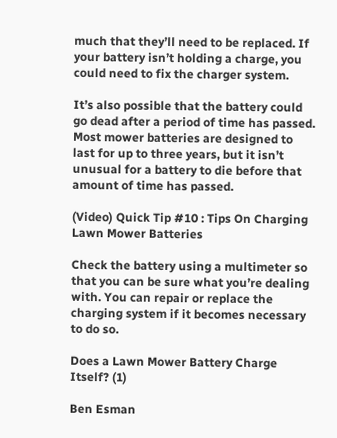much that they’ll need to be replaced. If your battery isn’t holding a charge, you could need to fix the charger system.

It’s also possible that the battery could go dead after a period of time has passed. Most mower batteries are designed to last for up to three years, but it isn’t unusual for a battery to die before that amount of time has passed.

(Video) Quick Tip #10 : Tips On Charging Lawn Mower Batteries

Check the battery using a multimeter so that you can be sure what you’re dealing with. You can repair or replace the charging system if it becomes necessary to do so.

Does a Lawn Mower Battery Charge Itself? (1)

Ben Esman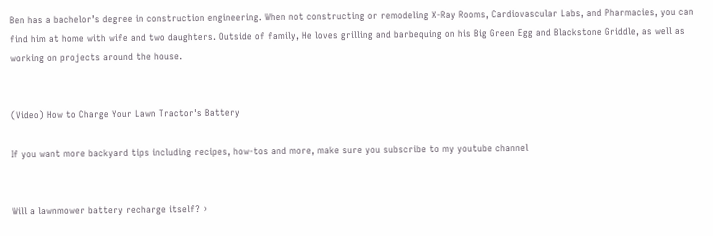Ben has a bachelor’s degree in construction engineering. When not constructing or remodeling X-Ray Rooms, Cardiovascular Labs, and Pharmacies, you can find him at home with wife and two daughters. Outside of family, He loves grilling and barbequing on his Big Green Egg and Blackstone Griddle, as well as working on projects around the house.


(Video) How to Charge Your Lawn Tractor's Battery

If you want more backyard tips including recipes, how-tos and more, make sure you subscribe to my youtube channel


Will a lawnmower battery recharge itself? ›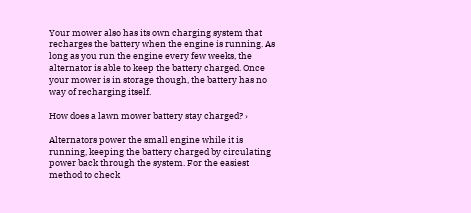Your mower also has its own charging system that recharges the battery when the engine is running. As long as you run the engine every few weeks, the alternator is able to keep the battery charged. Once your mower is in storage though, the battery has no way of recharging itself.

How does a lawn mower battery stay charged? ›

Alternators power the small engine while it is running, keeping the battery charged by circulating power back through the system. For the easiest method to check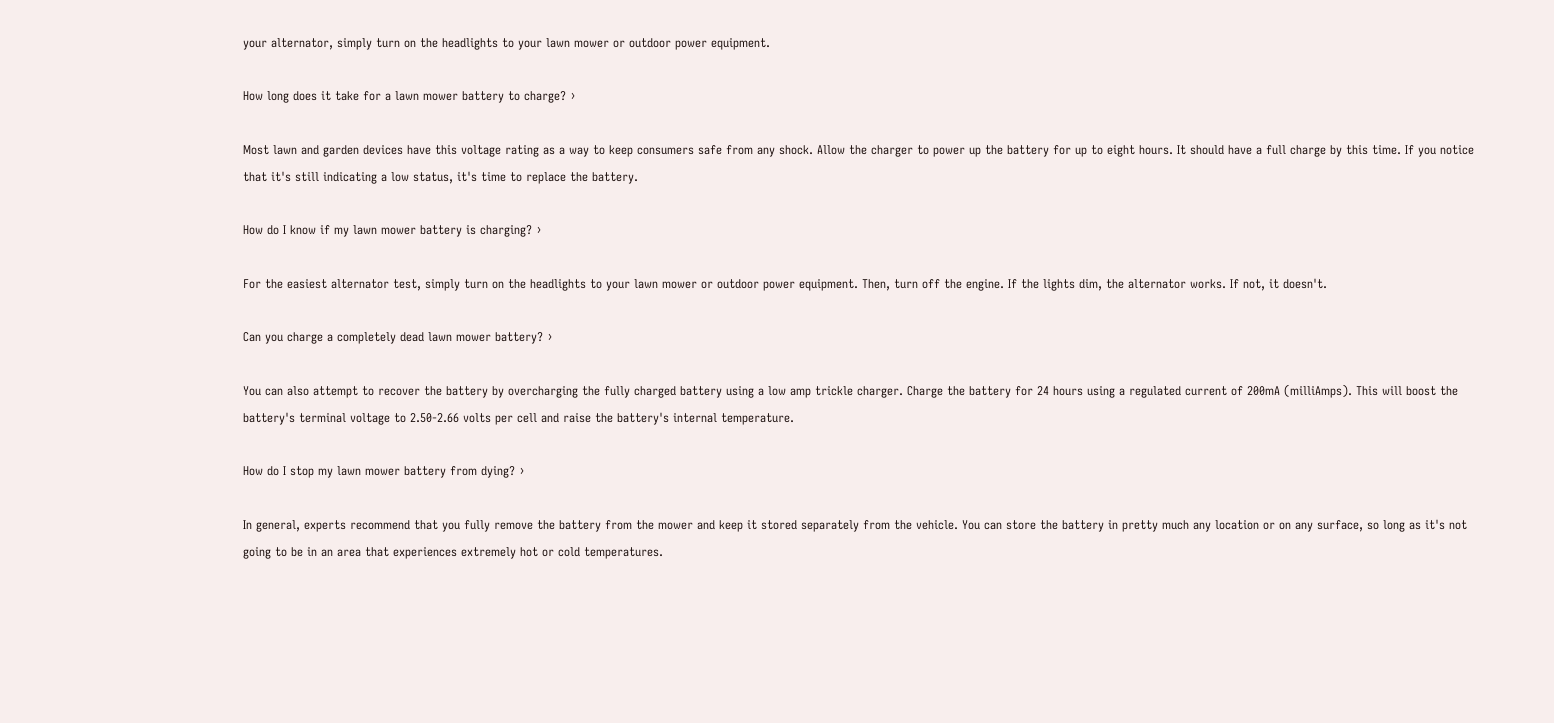your alternator, simply turn on the headlights to your lawn mower or outdoor power equipment.

How long does it take for a lawn mower battery to charge? ›

Most lawn and garden devices have this voltage rating as a way to keep consumers safe from any shock. Allow the charger to power up the battery for up to eight hours. It should have a full charge by this time. If you notice that it's still indicating a low status, it's time to replace the battery.

How do I know if my lawn mower battery is charging? ›

For the easiest alternator test, simply turn on the headlights to your lawn mower or outdoor power equipment. Then, turn off the engine. If the lights dim, the alternator works. If not, it doesn't.

Can you charge a completely dead lawn mower battery? ›

You can also attempt to recover the battery by overcharging the fully charged battery using a low amp trickle charger. Charge the battery for 24 hours using a regulated current of 200mA (milliAmps). This will boost the battery's terminal voltage to 2.50-2.66 volts per cell and raise the battery's internal temperature.

How do I stop my lawn mower battery from dying? ›

In general, experts recommend that you fully remove the battery from the mower and keep it stored separately from the vehicle. You can store the battery in pretty much any location or on any surface, so long as it's not going to be in an area that experiences extremely hot or cold temperatures.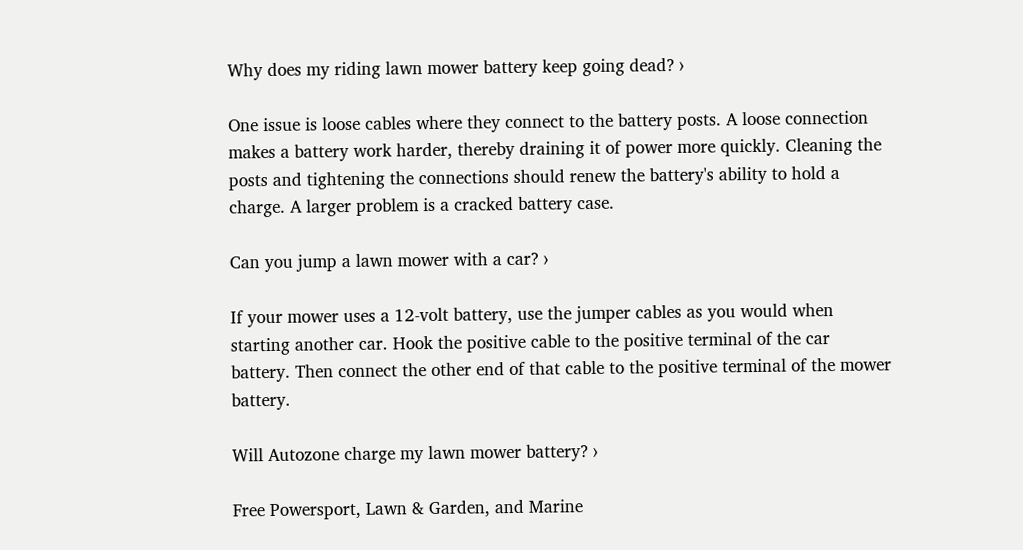Why does my riding lawn mower battery keep going dead? ›

One issue is loose cables where they connect to the battery posts. A loose connection makes a battery work harder, thereby draining it of power more quickly. Cleaning the posts and tightening the connections should renew the battery's ability to hold a charge. A larger problem is a cracked battery case.

Can you jump a lawn mower with a car? ›

If your mower uses a 12-volt battery, use the jumper cables as you would when starting another car. Hook the positive cable to the positive terminal of the car battery. Then connect the other end of that cable to the positive terminal of the mower battery.

Will Autozone charge my lawn mower battery? ›

Free Powersport, Lawn & Garden, and Marine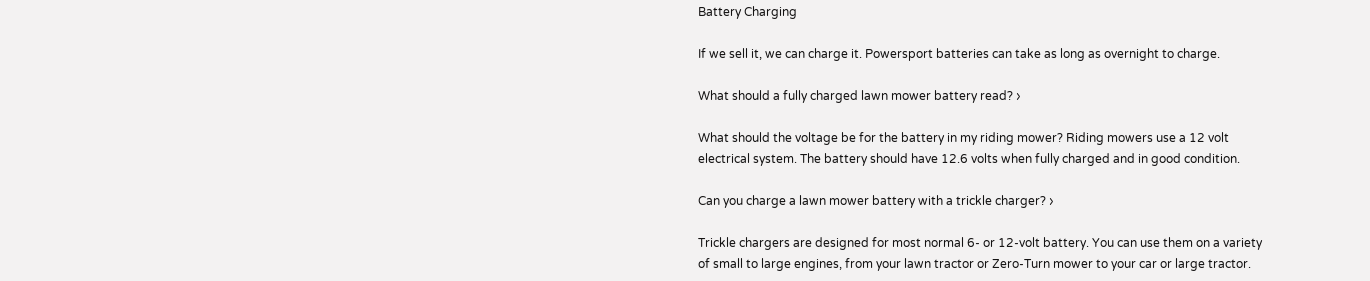Battery Charging

If we sell it, we can charge it. Powersport batteries can take as long as overnight to charge.

What should a fully charged lawn mower battery read? ›

What should the voltage be for the battery in my riding mower? Riding mowers use a 12 volt electrical system. The battery should have 12.6 volts when fully charged and in good condition.

Can you charge a lawn mower battery with a trickle charger? ›

Trickle chargers are designed for most normal 6- or 12-volt battery. You can use them on a variety of small to large engines, from your lawn tractor or Zero-Turn mower to your car or large tractor.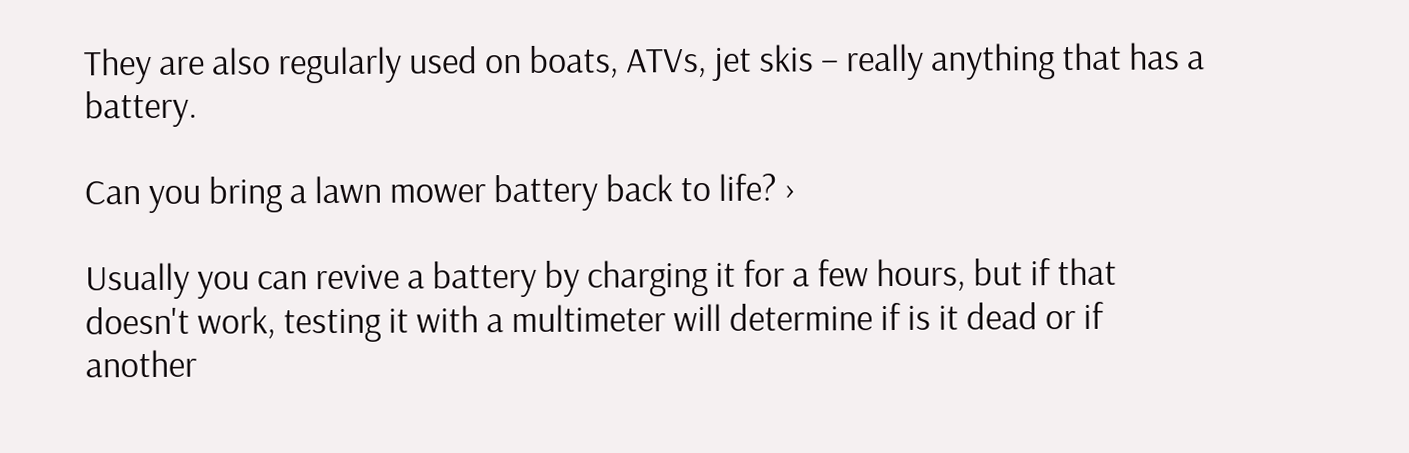They are also regularly used on boats, ATVs, jet skis – really anything that has a battery.

Can you bring a lawn mower battery back to life? ›

Usually you can revive a battery by charging it for a few hours, but if that doesn't work, testing it with a multimeter will determine if is it dead or if another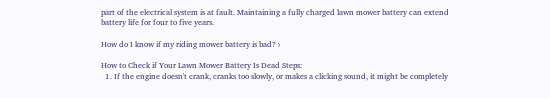part of the electrical system is at fault. Maintaining a fully charged lawn mower battery can extend battery life for four to five years.

How do I know if my riding mower battery is bad? ›

How to Check if Your Lawn Mower Battery Is Dead Steps:
  1. If the engine doesn't crank, cranks too slowly, or makes a clicking sound, it might be completely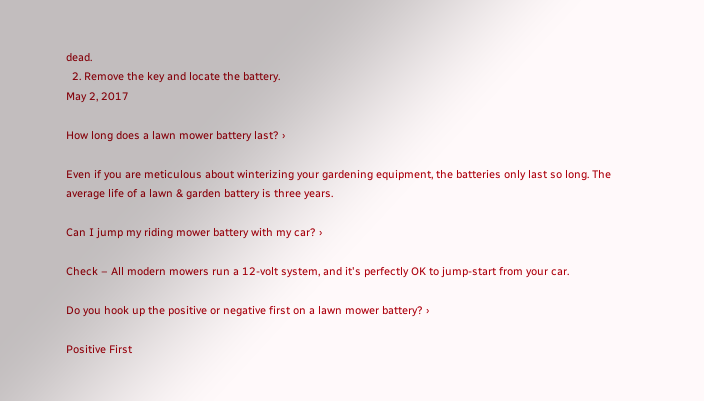dead.
  2. Remove the key and locate the battery.
May 2, 2017

How long does a lawn mower battery last? ›

Even if you are meticulous about winterizing your gardening equipment, the batteries only last so long. The average life of a lawn & garden battery is three years.

Can I jump my riding mower battery with my car? ›

Check – All modern mowers run a 12-volt system, and it's perfectly OK to jump-start from your car.

Do you hook up the positive or negative first on a lawn mower battery? ›

Positive First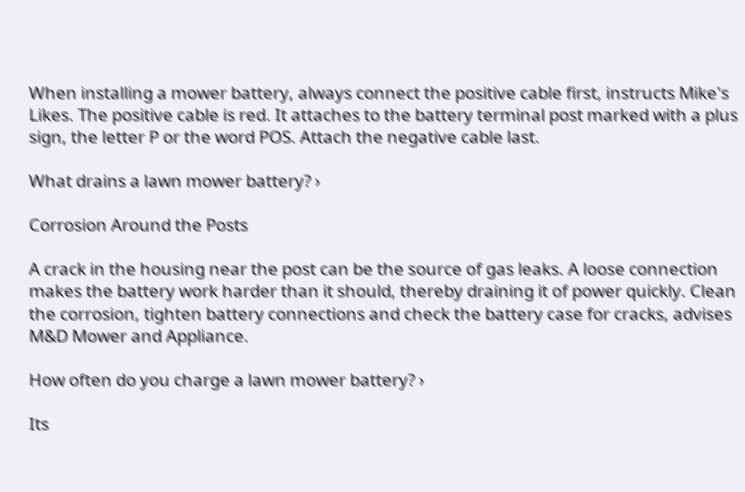When installing a mower battery, always connect the positive cable first, instructs Mike's Likes. The positive cable is red. It attaches to the battery terminal post marked with a plus sign, the letter P or the word POS. Attach the negative cable last.

What drains a lawn mower battery? ›

Corrosion Around the Posts

A crack in the housing near the post can be the source of gas leaks. A loose connection makes the battery work harder than it should, thereby draining it of power quickly. Clean the corrosion, tighten battery connections and check the battery case for cracks, advises M&D Mower and Appliance.

How often do you charge a lawn mower battery? ›

Its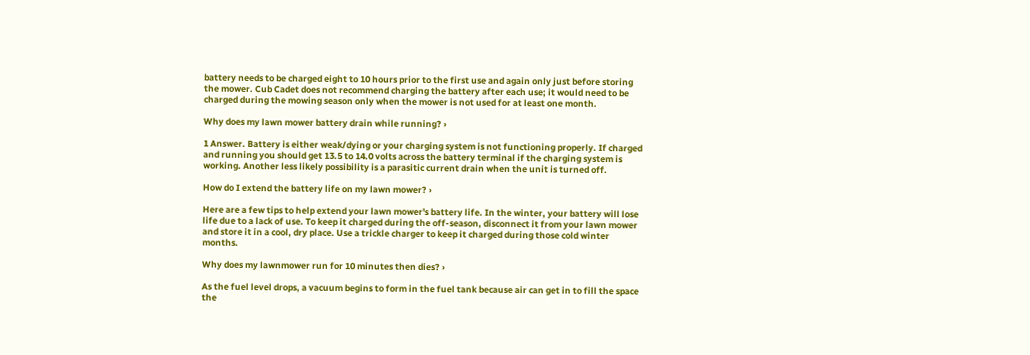battery needs to be charged eight to 10 hours prior to the first use and again only just before storing the mower. Cub Cadet does not recommend charging the battery after each use; it would need to be charged during the mowing season only when the mower is not used for at least one month.

Why does my lawn mower battery drain while running? ›

1 Answer. Battery is either weak/dying or your charging system is not functioning properly. If charged and running you should get 13.5 to 14.0 volts across the battery terminal if the charging system is working. Another less likely possibility is a parasitic current drain when the unit is turned off.

How do I extend the battery life on my lawn mower? ›

Here are a few tips to help extend your lawn mower's battery life. In the winter, your battery will lose life due to a lack of use. To keep it charged during the off-season, disconnect it from your lawn mower and store it in a cool, dry place. Use a trickle charger to keep it charged during those cold winter months.

Why does my lawnmower run for 10 minutes then dies? ›

As the fuel level drops, a vacuum begins to form in the fuel tank because air can get in to fill the space the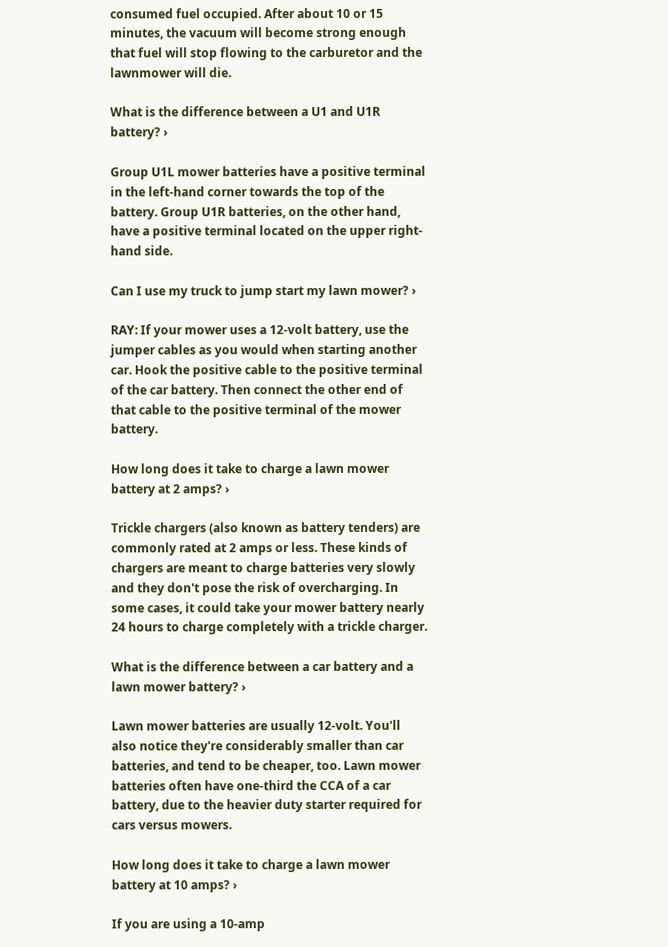consumed fuel occupied. After about 10 or 15 minutes, the vacuum will become strong enough that fuel will stop flowing to the carburetor and the lawnmower will die.

What is the difference between a U1 and U1R battery? ›

Group U1L mower batteries have a positive terminal in the left-hand corner towards the top of the battery. Group U1R batteries, on the other hand, have a positive terminal located on the upper right-hand side.

Can I use my truck to jump start my lawn mower? ›

RAY: If your mower uses a 12-volt battery, use the jumper cables as you would when starting another car. Hook the positive cable to the positive terminal of the car battery. Then connect the other end of that cable to the positive terminal of the mower battery.

How long does it take to charge a lawn mower battery at 2 amps? ›

Trickle chargers (also known as battery tenders) are commonly rated at 2 amps or less. These kinds of chargers are meant to charge batteries very slowly and they don't pose the risk of overcharging. In some cases, it could take your mower battery nearly 24 hours to charge completely with a trickle charger.

What is the difference between a car battery and a lawn mower battery? ›

Lawn mower batteries are usually 12-volt. You'll also notice they're considerably smaller than car batteries, and tend to be cheaper, too. Lawn mower batteries often have one-third the CCA of a car battery, due to the heavier duty starter required for cars versus mowers.

How long does it take to charge a lawn mower battery at 10 amps? ›

If you are using a 10-amp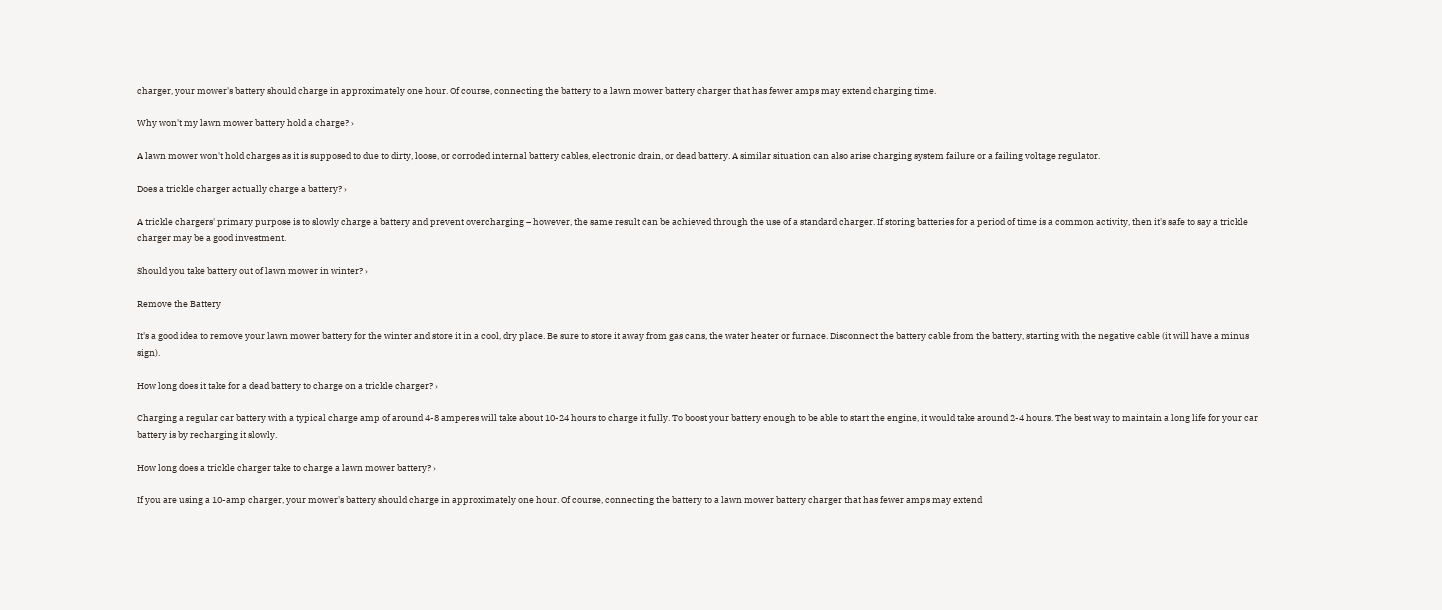charger, your mower's battery should charge in approximately one hour. Of course, connecting the battery to a lawn mower battery charger that has fewer amps may extend charging time.

Why won't my lawn mower battery hold a charge? ›

A lawn mower won't hold charges as it is supposed to due to dirty, loose, or corroded internal battery cables, electronic drain, or dead battery. A similar situation can also arise charging system failure or a failing voltage regulator.

Does a trickle charger actually charge a battery? ›

A trickle chargers' primary purpose is to slowly charge a battery and prevent overcharging – however, the same result can be achieved through the use of a standard charger. If storing batteries for a period of time is a common activity, then it's safe to say a trickle charger may be a good investment.

Should you take battery out of lawn mower in winter? ›

Remove the Battery

It's a good idea to remove your lawn mower battery for the winter and store it in a cool, dry place. Be sure to store it away from gas cans, the water heater or furnace. Disconnect the battery cable from the battery, starting with the negative cable (it will have a minus sign).

How long does it take for a dead battery to charge on a trickle charger? ›

Charging a regular car battery with a typical charge amp of around 4-8 amperes will take about 10-24 hours to charge it fully. To boost your battery enough to be able to start the engine, it would take around 2-4 hours. The best way to maintain a long life for your car battery is by recharging it slowly.

How long does a trickle charger take to charge a lawn mower battery? ›

If you are using a 10-amp charger, your mower's battery should charge in approximately one hour. Of course, connecting the battery to a lawn mower battery charger that has fewer amps may extend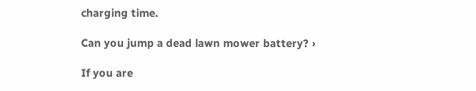charging time.

Can you jump a dead lawn mower battery? ›

If you are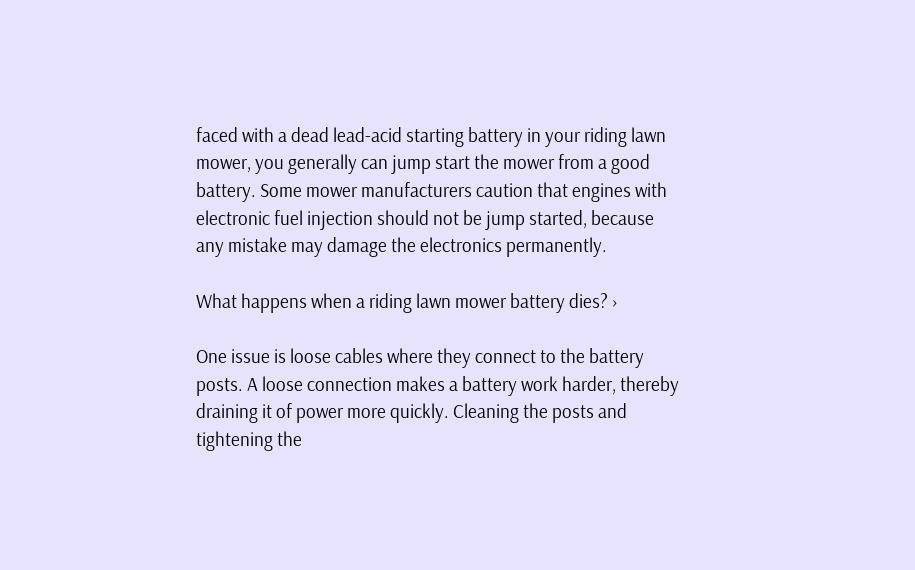faced with a dead lead-acid starting battery in your riding lawn mower, you generally can jump start the mower from a good battery. Some mower manufacturers caution that engines with electronic fuel injection should not be jump started, because any mistake may damage the electronics permanently.

What happens when a riding lawn mower battery dies? ›

One issue is loose cables where they connect to the battery posts. A loose connection makes a battery work harder, thereby draining it of power more quickly. Cleaning the posts and tightening the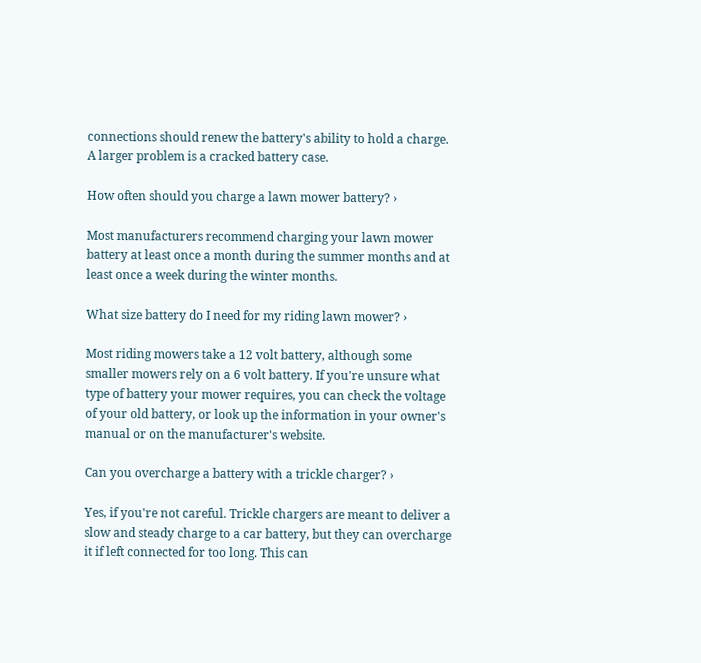connections should renew the battery's ability to hold a charge. A larger problem is a cracked battery case.

How often should you charge a lawn mower battery? ›

Most manufacturers recommend charging your lawn mower battery at least once a month during the summer months and at least once a week during the winter months.

What size battery do I need for my riding lawn mower? ›

Most riding mowers take a 12 volt battery, although some smaller mowers rely on a 6 volt battery. If you're unsure what type of battery your mower requires, you can check the voltage of your old battery, or look up the information in your owner's manual or on the manufacturer's website.

Can you overcharge a battery with a trickle charger? ›

Yes, if you're not careful. Trickle chargers are meant to deliver a slow and steady charge to a car battery, but they can overcharge it if left connected for too long. This can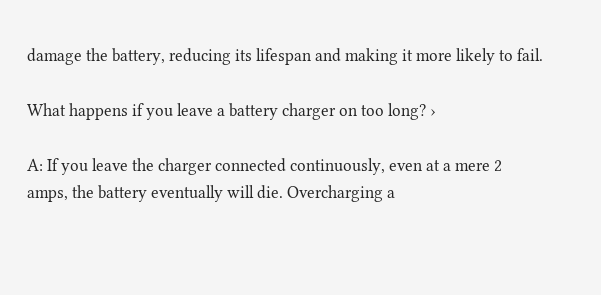damage the battery, reducing its lifespan and making it more likely to fail.

What happens if you leave a battery charger on too long? ›

A: If you leave the charger connected continuously, even at a mere 2 amps, the battery eventually will die. Overcharging a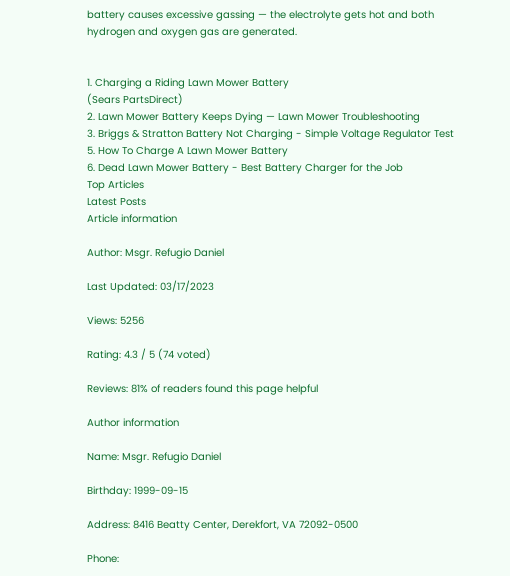battery causes excessive gassing — the electrolyte gets hot and both hydrogen and oxygen gas are generated.


1. Charging a Riding Lawn Mower Battery
(Sears PartsDirect)
2. Lawn Mower Battery Keeps Dying — Lawn Mower Troubleshooting
3. Briggs & Stratton Battery Not Charging - Simple Voltage Regulator Test
5. How To Charge A Lawn Mower Battery
6. Dead Lawn Mower Battery - Best Battery Charger for the Job
Top Articles
Latest Posts
Article information

Author: Msgr. Refugio Daniel

Last Updated: 03/17/2023

Views: 5256

Rating: 4.3 / 5 (74 voted)

Reviews: 81% of readers found this page helpful

Author information

Name: Msgr. Refugio Daniel

Birthday: 1999-09-15

Address: 8416 Beatty Center, Derekfort, VA 72092-0500

Phone: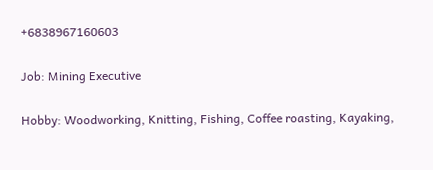+6838967160603

Job: Mining Executive

Hobby: Woodworking, Knitting, Fishing, Coffee roasting, Kayaking,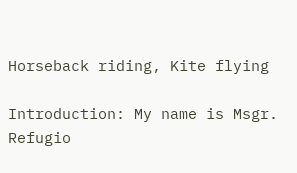Horseback riding, Kite flying

Introduction: My name is Msgr. Refugio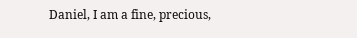Daniel, I am a fine, precious,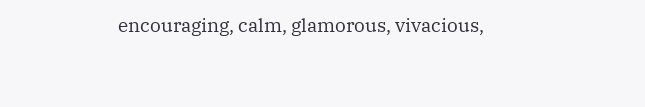encouraging, calm, glamorous, vivacious,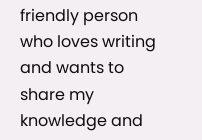friendly person who loves writing and wants to share my knowledge and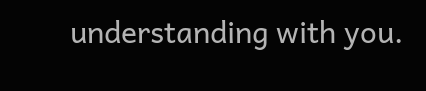understanding with you.